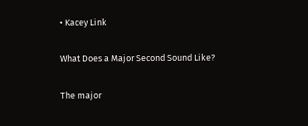• Kacey Link

What Does a Major Second Sound Like?

The major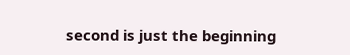second is just the beginning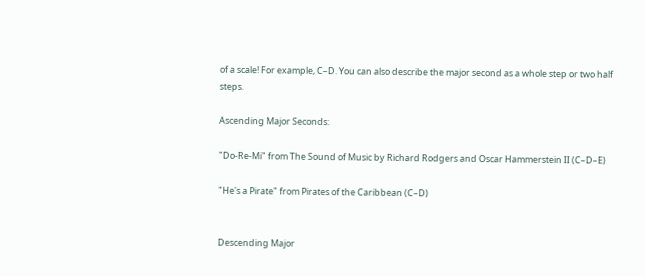of a scale! For example, C–D. You can also describe the major second as a whole step or two half steps.

Ascending Major Seconds:

"Do-Re-Mi" from The Sound of Music by Richard Rodgers and Oscar Hammerstein II (C–D–E)

"He's a Pirate" from Pirates of the Caribbean (C–D)


Descending Major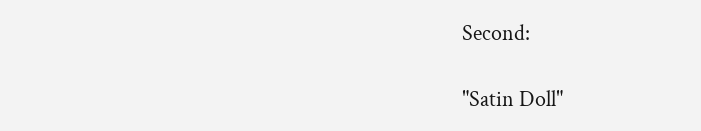Second:

"Satin Doll"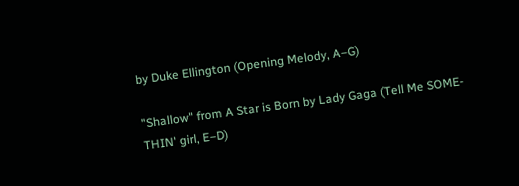by Duke Ellington (Opening Melody, A–G)

"Shallow" from A Star is Born by Lady Gaga (Tell Me SOME-THIN' girl, E–D)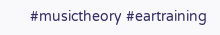#musictheory #eartraining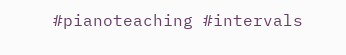#pianoteaching #intervals